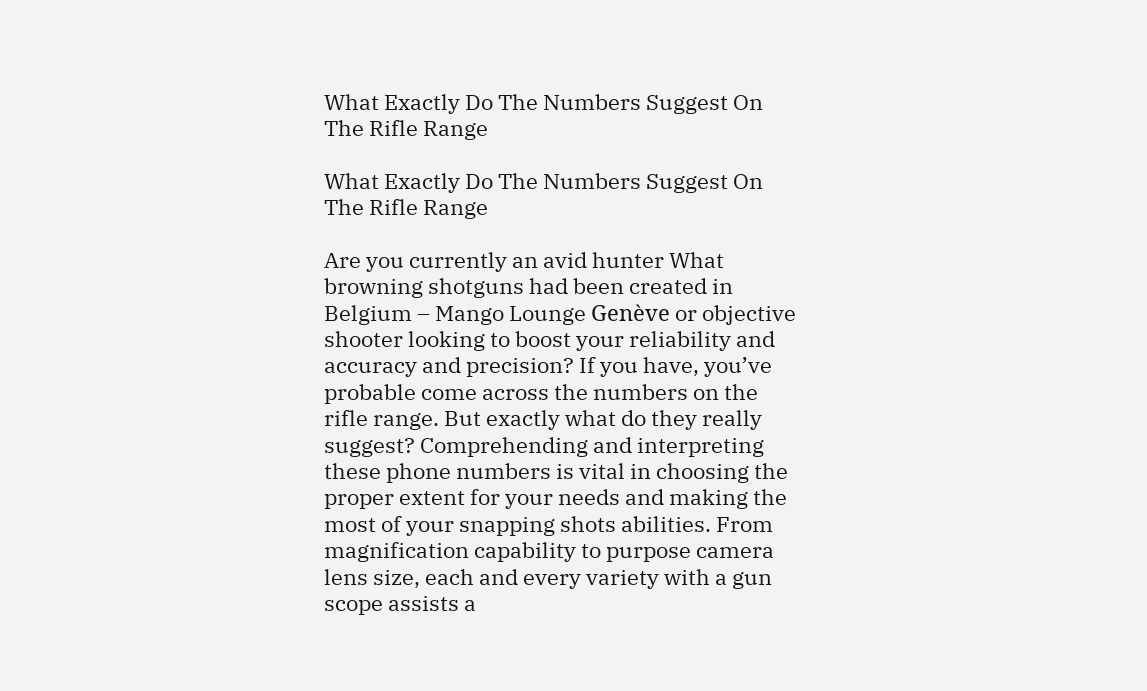What Exactly Do The Numbers Suggest On The Rifle Range

What Exactly Do The Numbers Suggest On The Rifle Range

Are you currently an avid hunter What browning shotguns had been created in Belgium – Mango Lounge Genève or objective shooter looking to boost your reliability and accuracy and precision? If you have, you’ve probable come across the numbers on the rifle range. But exactly what do they really suggest? Comprehending and interpreting these phone numbers is vital in choosing the proper extent for your needs and making the most of your snapping shots abilities. From magnification capability to purpose camera lens size, each and every variety with a gun scope assists a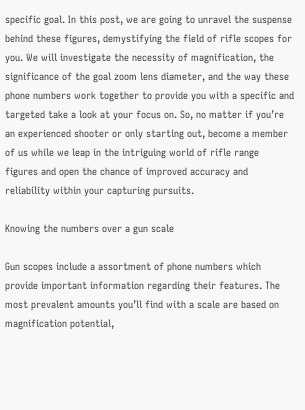specific goal. In this post, we are going to unravel the suspense behind these figures, demystifying the field of rifle scopes for you. We will investigate the necessity of magnification, the significance of the goal zoom lens diameter, and the way these phone numbers work together to provide you with a specific and targeted take a look at your focus on. So, no matter if you’re an experienced shooter or only starting out, become a member of us while we leap in the intriguing world of rifle range figures and open the chance of improved accuracy and reliability within your capturing pursuits.

Knowing the numbers over a gun scale

Gun scopes include a assortment of phone numbers which provide important information regarding their features. The most prevalent amounts you’ll find with a scale are based on magnification potential,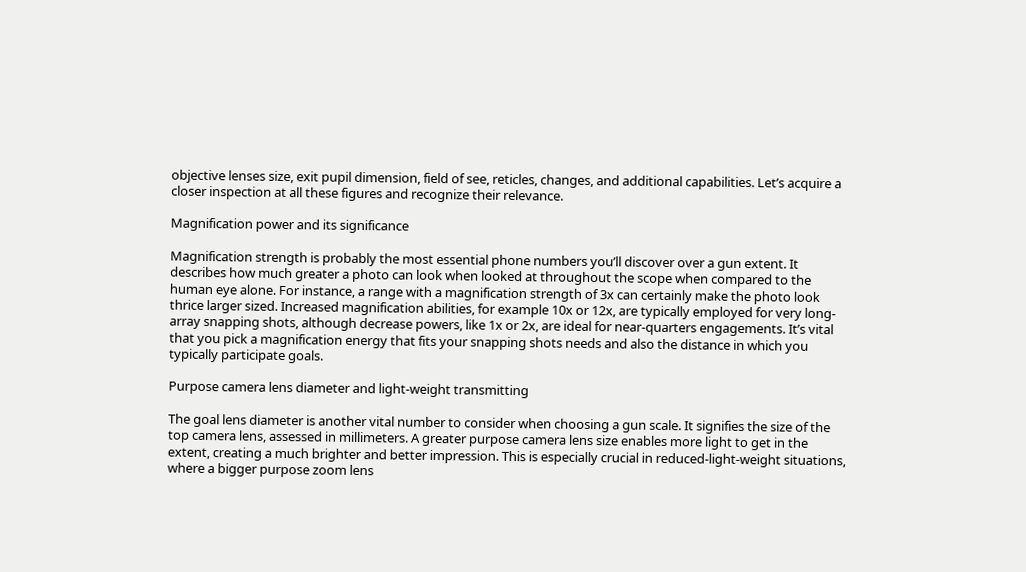objective lenses size, exit pupil dimension, field of see, reticles, changes, and additional capabilities. Let’s acquire a closer inspection at all these figures and recognize their relevance.

Magnification power and its significance

Magnification strength is probably the most essential phone numbers you’ll discover over a gun extent. It describes how much greater a photo can look when looked at throughout the scope when compared to the human eye alone. For instance, a range with a magnification strength of 3x can certainly make the photo look thrice larger sized. Increased magnification abilities, for example 10x or 12x, are typically employed for very long-array snapping shots, although decrease powers, like 1x or 2x, are ideal for near-quarters engagements. It’s vital that you pick a magnification energy that fits your snapping shots needs and also the distance in which you typically participate goals.

Purpose camera lens diameter and light-weight transmitting

The goal lens diameter is another vital number to consider when choosing a gun scale. It signifies the size of the top camera lens, assessed in millimeters. A greater purpose camera lens size enables more light to get in the extent, creating a much brighter and better impression. This is especially crucial in reduced-light-weight situations, where a bigger purpose zoom lens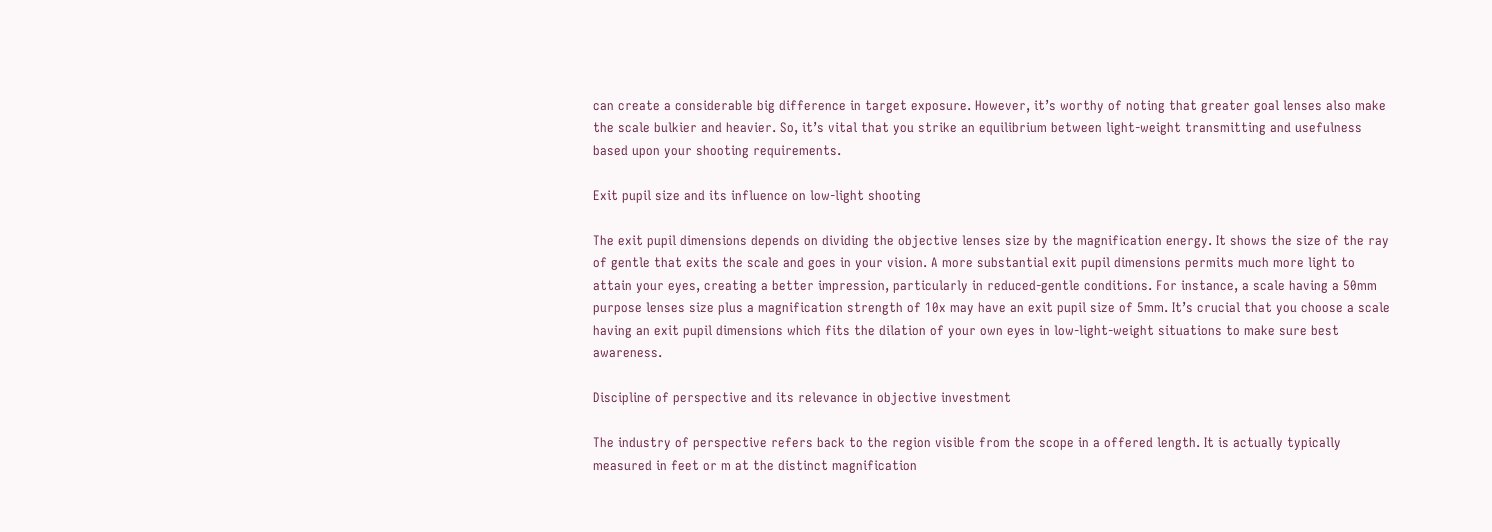can create a considerable big difference in target exposure. However, it’s worthy of noting that greater goal lenses also make the scale bulkier and heavier. So, it’s vital that you strike an equilibrium between light-weight transmitting and usefulness based upon your shooting requirements.

Exit pupil size and its influence on low-light shooting

The exit pupil dimensions depends on dividing the objective lenses size by the magnification energy. It shows the size of the ray of gentle that exits the scale and goes in your vision. A more substantial exit pupil dimensions permits much more light to attain your eyes, creating a better impression, particularly in reduced-gentle conditions. For instance, a scale having a 50mm purpose lenses size plus a magnification strength of 10x may have an exit pupil size of 5mm. It’s crucial that you choose a scale having an exit pupil dimensions which fits the dilation of your own eyes in low-light-weight situations to make sure best awareness.

Discipline of perspective and its relevance in objective investment

The industry of perspective refers back to the region visible from the scope in a offered length. It is actually typically measured in feet or m at the distinct magnification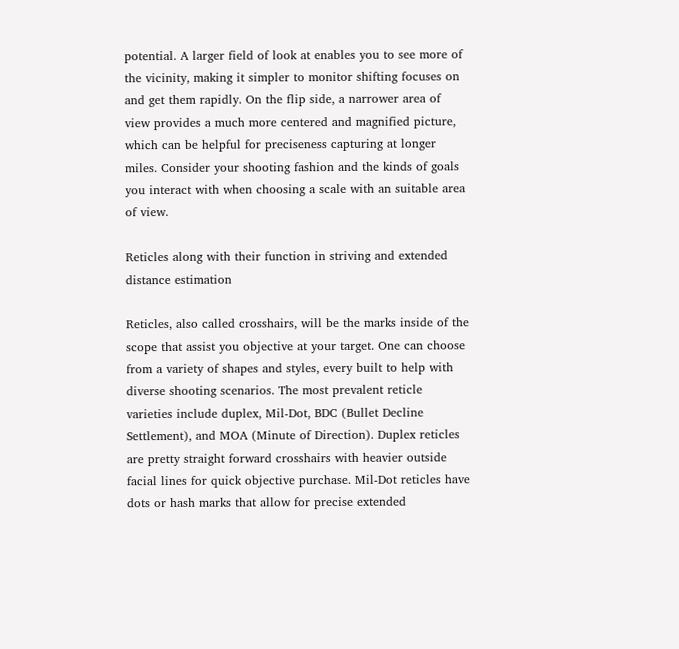potential. A larger field of look at enables you to see more of the vicinity, making it simpler to monitor shifting focuses on and get them rapidly. On the flip side, a narrower area of view provides a much more centered and magnified picture, which can be helpful for preciseness capturing at longer miles. Consider your shooting fashion and the kinds of goals you interact with when choosing a scale with an suitable area of view.

Reticles along with their function in striving and extended distance estimation

Reticles, also called crosshairs, will be the marks inside of the scope that assist you objective at your target. One can choose from a variety of shapes and styles, every built to help with diverse shooting scenarios. The most prevalent reticle varieties include duplex, Mil-Dot, BDC (Bullet Decline Settlement), and MOA (Minute of Direction). Duplex reticles are pretty straight forward crosshairs with heavier outside facial lines for quick objective purchase. Mil-Dot reticles have dots or hash marks that allow for precise extended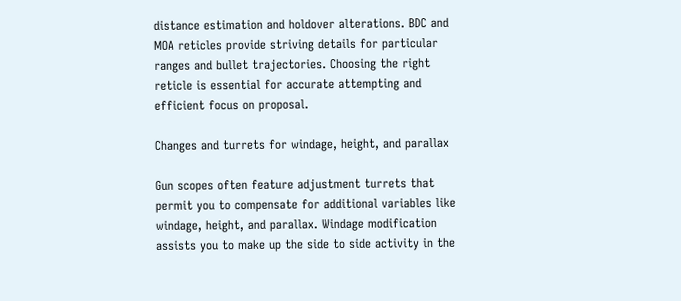distance estimation and holdover alterations. BDC and MOA reticles provide striving details for particular ranges and bullet trajectories. Choosing the right reticle is essential for accurate attempting and efficient focus on proposal.

Changes and turrets for windage, height, and parallax

Gun scopes often feature adjustment turrets that permit you to compensate for additional variables like windage, height, and parallax. Windage modification assists you to make up the side to side activity in the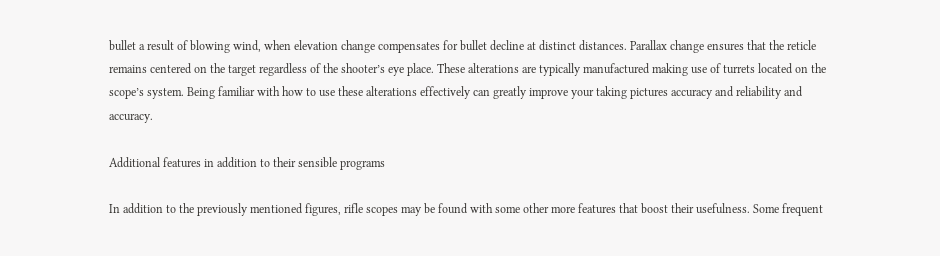bullet a result of blowing wind, when elevation change compensates for bullet decline at distinct distances. Parallax change ensures that the reticle remains centered on the target regardless of the shooter’s eye place. These alterations are typically manufactured making use of turrets located on the scope’s system. Being familiar with how to use these alterations effectively can greatly improve your taking pictures accuracy and reliability and accuracy.

Additional features in addition to their sensible programs

In addition to the previously mentioned figures, rifle scopes may be found with some other more features that boost their usefulness. Some frequent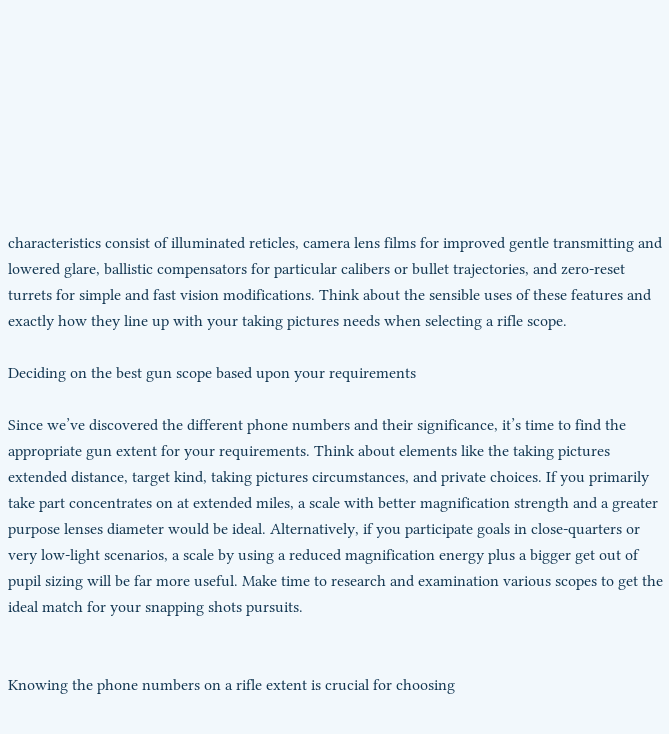characteristics consist of illuminated reticles, camera lens films for improved gentle transmitting and lowered glare, ballistic compensators for particular calibers or bullet trajectories, and zero-reset turrets for simple and fast vision modifications. Think about the sensible uses of these features and exactly how they line up with your taking pictures needs when selecting a rifle scope.

Deciding on the best gun scope based upon your requirements

Since we’ve discovered the different phone numbers and their significance, it’s time to find the appropriate gun extent for your requirements. Think about elements like the taking pictures extended distance, target kind, taking pictures circumstances, and private choices. If you primarily take part concentrates on at extended miles, a scale with better magnification strength and a greater purpose lenses diameter would be ideal. Alternatively, if you participate goals in close-quarters or very low-light scenarios, a scale by using a reduced magnification energy plus a bigger get out of pupil sizing will be far more useful. Make time to research and examination various scopes to get the ideal match for your snapping shots pursuits.


Knowing the phone numbers on a rifle extent is crucial for choosing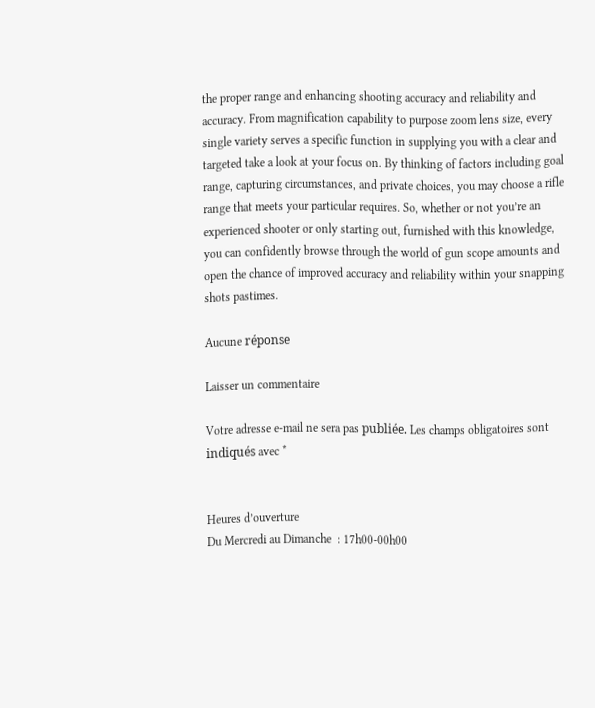the proper range and enhancing shooting accuracy and reliability and accuracy. From magnification capability to purpose zoom lens size, every single variety serves a specific function in supplying you with a clear and targeted take a look at your focus on. By thinking of factors including goal range, capturing circumstances, and private choices, you may choose a rifle range that meets your particular requires. So, whether or not you’re an experienced shooter or only starting out, furnished with this knowledge, you can confidently browse through the world of gun scope amounts and open the chance of improved accuracy and reliability within your snapping shots pastimes.

Aucune réponse

Laisser un commentaire

Votre adresse e-mail ne sera pas publiée. Les champs obligatoires sont indiqués avec *


Heures d’ouverture
Du Mercredi au Dimanche  : 17h00-00h00